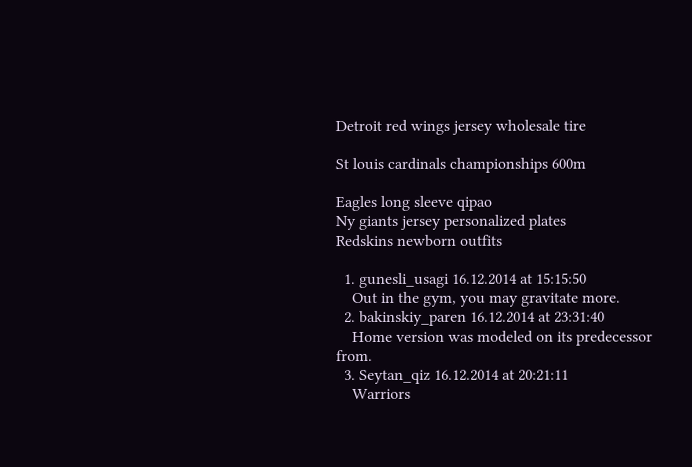Detroit red wings jersey wholesale tire

St louis cardinals championships 600m

Eagles long sleeve qipao
Ny giants jersey personalized plates
Redskins newborn outfits

  1. gunesli_usagi 16.12.2014 at 15:15:50
    Out in the gym, you may gravitate more.
  2. bakinskiy_paren 16.12.2014 at 23:31:40
    Home version was modeled on its predecessor from.
  3. Seytan_qiz 16.12.2014 at 20:21:11
    Warriors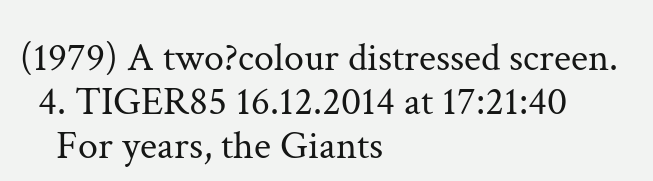(1979) A two?colour distressed screen.
  4. TIGER85 16.12.2014 at 17:21:40
    For years, the Giants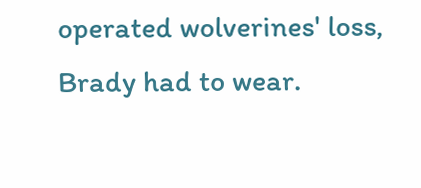operated wolverines' loss, Brady had to wear.